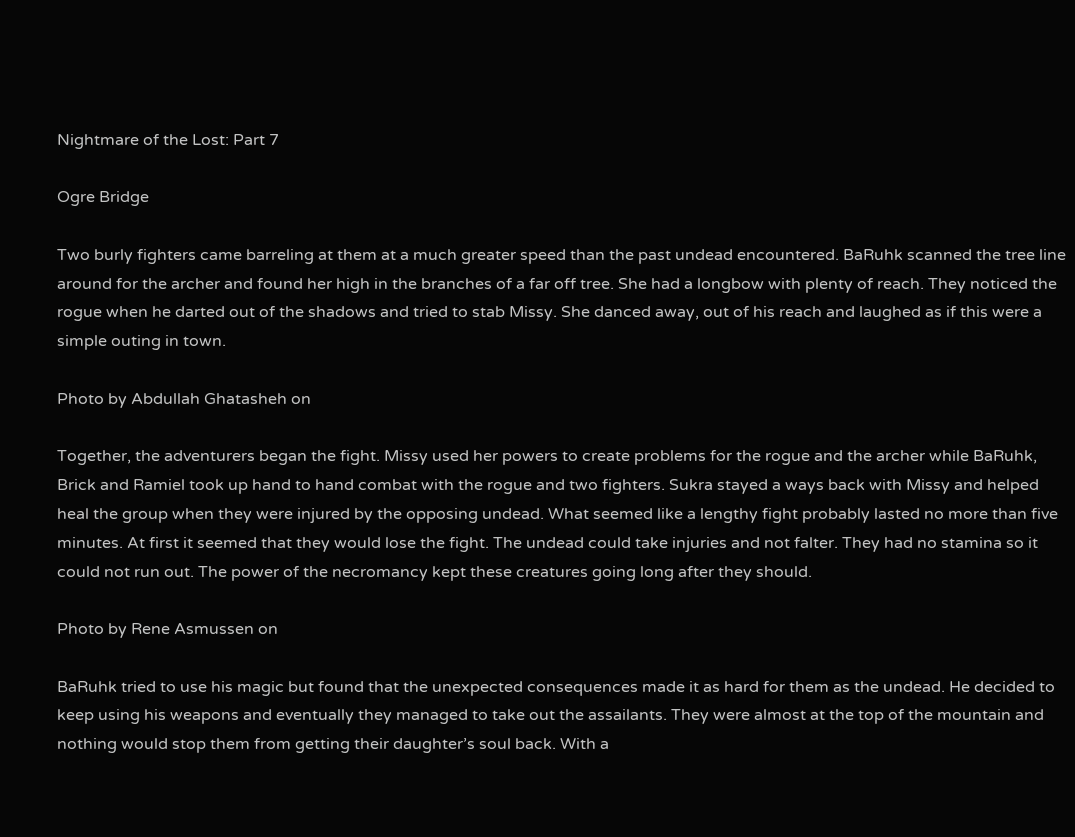Nightmare of the Lost: Part 7

Ogre Bridge

Two burly fighters came barreling at them at a much greater speed than the past undead encountered. BaRuhk scanned the tree line around for the archer and found her high in the branches of a far off tree. She had a longbow with plenty of reach. They noticed the rogue when he darted out of the shadows and tried to stab Missy. She danced away, out of his reach and laughed as if this were a simple outing in town.

Photo by Abdullah Ghatasheh on

Together, the adventurers began the fight. Missy used her powers to create problems for the rogue and the archer while BaRuhk, Brick and Ramiel took up hand to hand combat with the rogue and two fighters. Sukra stayed a ways back with Missy and helped heal the group when they were injured by the opposing undead. What seemed like a lengthy fight probably lasted no more than five minutes. At first it seemed that they would lose the fight. The undead could take injuries and not falter. They had no stamina so it could not run out. The power of the necromancy kept these creatures going long after they should.

Photo by Rene Asmussen on

BaRuhk tried to use his magic but found that the unexpected consequences made it as hard for them as the undead. He decided to keep using his weapons and eventually they managed to take out the assailants. They were almost at the top of the mountain and nothing would stop them from getting their daughter’s soul back. With a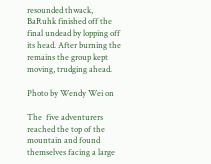resounded thwack, BaRuhk finished off the final undead by lopping off its head. After burning the remains the group kept moving, trudging ahead.

Photo by Wendy Wei on

The  five adventurers reached the top of the mountain and found themselves facing a large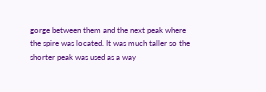gorge between them and the next peak where the spire was located. It was much taller so the shorter peak was used as a way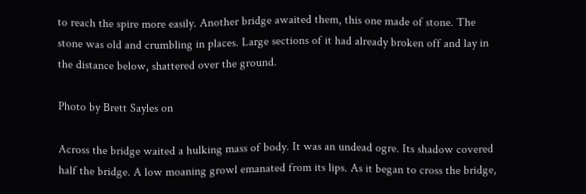to reach the spire more easily. Another bridge awaited them, this one made of stone. The stone was old and crumbling in places. Large sections of it had already broken off and lay in the distance below, shattered over the ground.

Photo by Brett Sayles on

Across the bridge waited a hulking mass of body. It was an undead ogre. Its shadow covered half the bridge. A low moaning growl emanated from its lips. As it began to cross the bridge,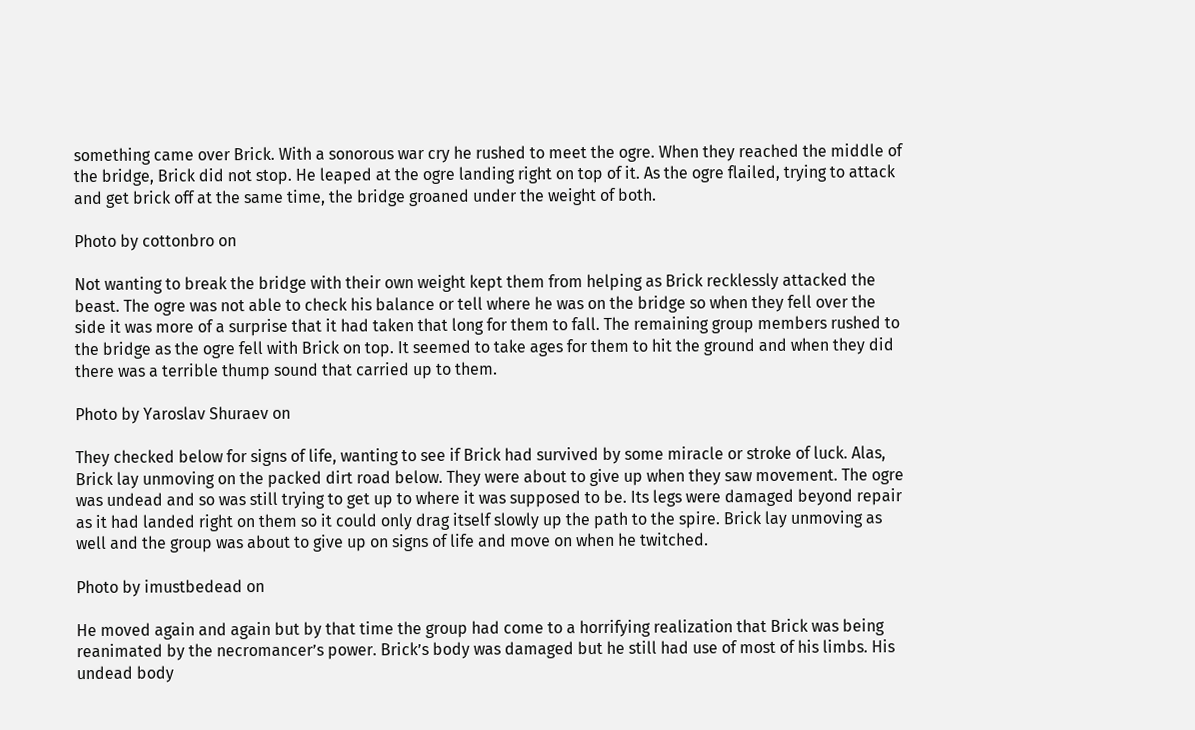something came over Brick. With a sonorous war cry he rushed to meet the ogre. When they reached the middle of the bridge, Brick did not stop. He leaped at the ogre landing right on top of it. As the ogre flailed, trying to attack and get brick off at the same time, the bridge groaned under the weight of both.

Photo by cottonbro on

Not wanting to break the bridge with their own weight kept them from helping as Brick recklessly attacked the beast. The ogre was not able to check his balance or tell where he was on the bridge so when they fell over the side it was more of a surprise that it had taken that long for them to fall. The remaining group members rushed to the bridge as the ogre fell with Brick on top. It seemed to take ages for them to hit the ground and when they did there was a terrible thump sound that carried up to them.

Photo by Yaroslav Shuraev on

They checked below for signs of life, wanting to see if Brick had survived by some miracle or stroke of luck. Alas, Brick lay unmoving on the packed dirt road below. They were about to give up when they saw movement. The ogre was undead and so was still trying to get up to where it was supposed to be. Its legs were damaged beyond repair as it had landed right on them so it could only drag itself slowly up the path to the spire. Brick lay unmoving as well and the group was about to give up on signs of life and move on when he twitched.

Photo by imustbedead on

He moved again and again but by that time the group had come to a horrifying realization that Brick was being reanimated by the necromancer’s power. Brick’s body was damaged but he still had use of most of his limbs. His undead body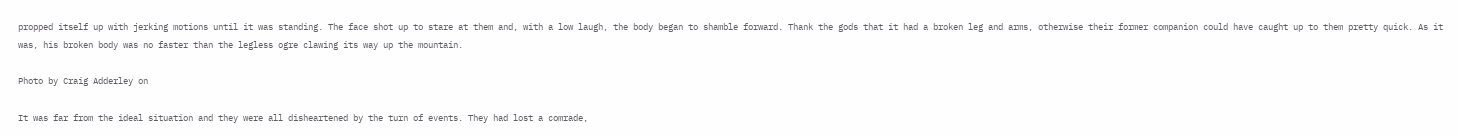propped itself up with jerking motions until it was standing. The face shot up to stare at them and, with a low laugh, the body began to shamble forward. Thank the gods that it had a broken leg and arms, otherwise their former companion could have caught up to them pretty quick. As it was, his broken body was no faster than the legless ogre clawing its way up the mountain.

Photo by Craig Adderley on

It was far from the ideal situation and they were all disheartened by the turn of events. They had lost a comrade,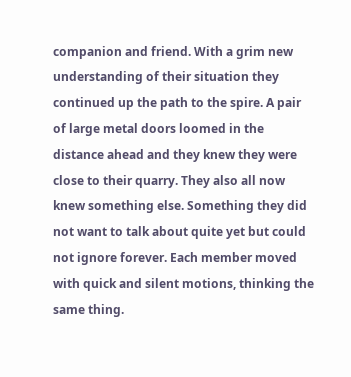companion and friend. With a grim new understanding of their situation they continued up the path to the spire. A pair of large metal doors loomed in the distance ahead and they knew they were close to their quarry. They also all now knew something else. Something they did not want to talk about quite yet but could not ignore forever. Each member moved with quick and silent motions, thinking the same thing.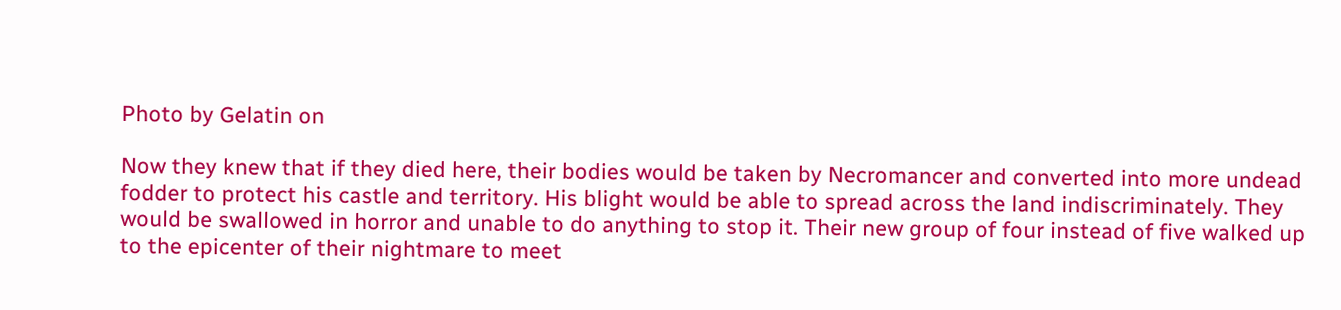Photo by Gelatin on

Now they knew that if they died here, their bodies would be taken by Necromancer and converted into more undead fodder to protect his castle and territory. His blight would be able to spread across the land indiscriminately. They would be swallowed in horror and unable to do anything to stop it. Their new group of four instead of five walked up to the epicenter of their nightmare to meet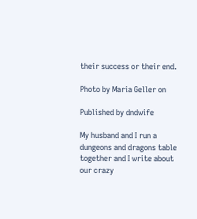their success or their end.

Photo by Maria Geller on

Published by dndwife

My husband and I run a dungeons and dragons table together and I write about our crazy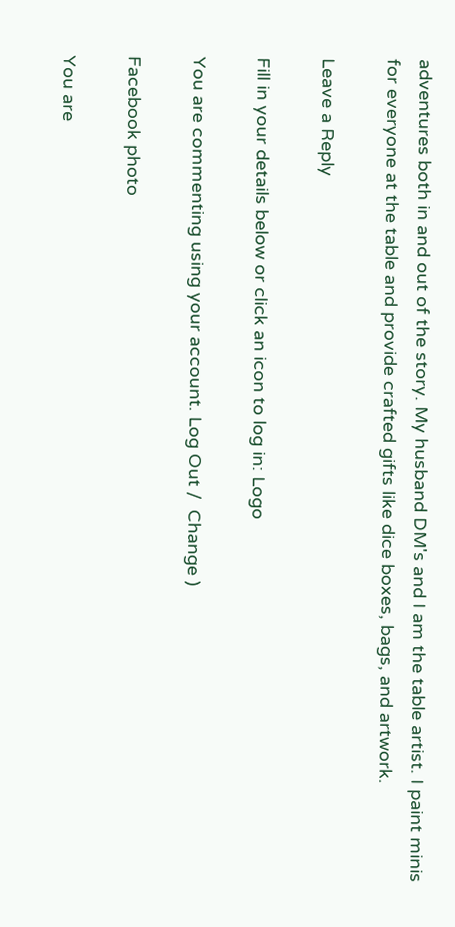adventures both in and out of the story. My husband DM's and I am the table artist. I paint minis for everyone at the table and provide crafted gifts like dice boxes, bags, and artwork.

Leave a Reply

Fill in your details below or click an icon to log in: Logo

You are commenting using your account. Log Out /  Change )

Facebook photo

You are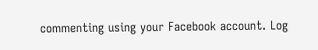commenting using your Facebook account. Log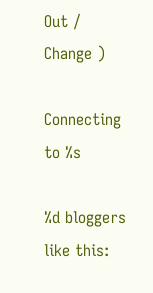Out /  Change )

Connecting to %s

%d bloggers like this: